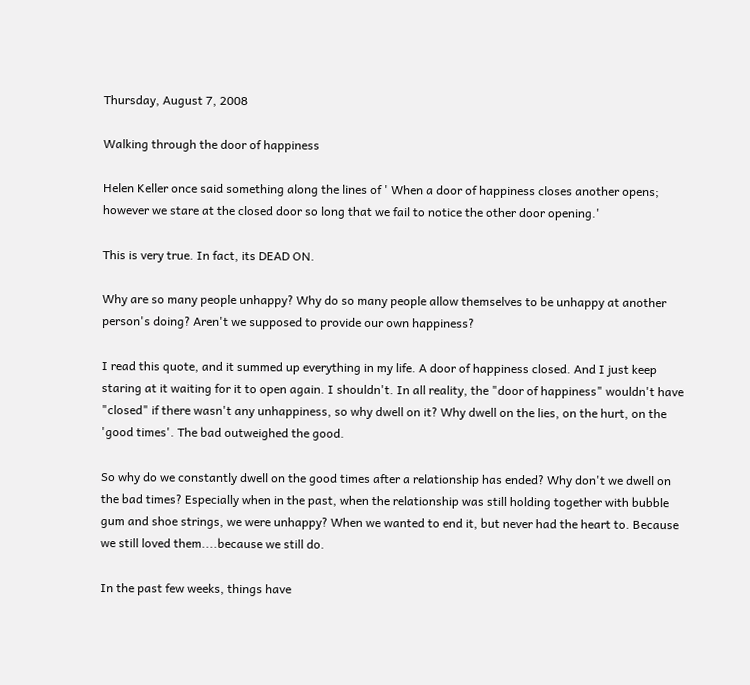Thursday, August 7, 2008

Walking through the door of happiness

Helen Keller once said something along the lines of ' When a door of happiness closes another opens; however we stare at the closed door so long that we fail to notice the other door opening.'

This is very true. In fact, its DEAD ON.

Why are so many people unhappy? Why do so many people allow themselves to be unhappy at another person's doing? Aren't we supposed to provide our own happiness?

I read this quote, and it summed up everything in my life. A door of happiness closed. And I just keep staring at it waiting for it to open again. I shouldn't. In all reality, the "door of happiness" wouldn't have "closed" if there wasn't any unhappiness, so why dwell on it? Why dwell on the lies, on the hurt, on the 'good times'. The bad outweighed the good.

So why do we constantly dwell on the good times after a relationship has ended? Why don't we dwell on the bad times? Especially when in the past, when the relationship was still holding together with bubble gum and shoe strings, we were unhappy? When we wanted to end it, but never had the heart to. Because we still loved them....because we still do.

In the past few weeks, things have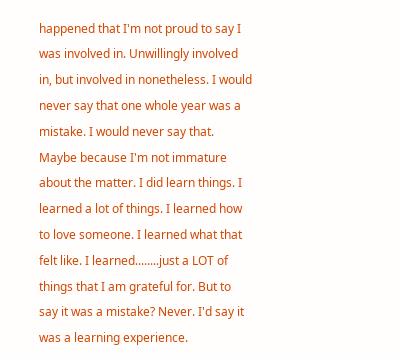happened that I'm not proud to say I was involved in. Unwillingly involved in, but involved in nonetheless. I would never say that one whole year was a mistake. I would never say that. Maybe because I'm not immature about the matter. I did learn things. I learned a lot of things. I learned how to love someone. I learned what that felt like. I learned........just a LOT of things that I am grateful for. But to say it was a mistake? Never. I'd say it was a learning experience.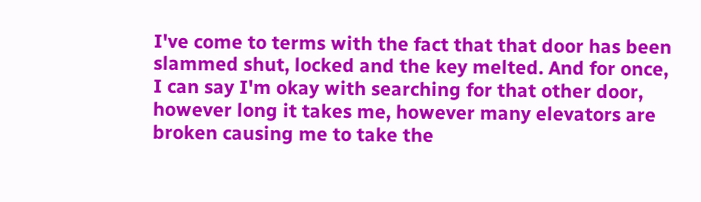I've come to terms with the fact that that door has been slammed shut, locked and the key melted. And for once, I can say I'm okay with searching for that other door, however long it takes me, however many elevators are broken causing me to take the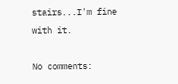stairs...I'm fine with it.

No comments: